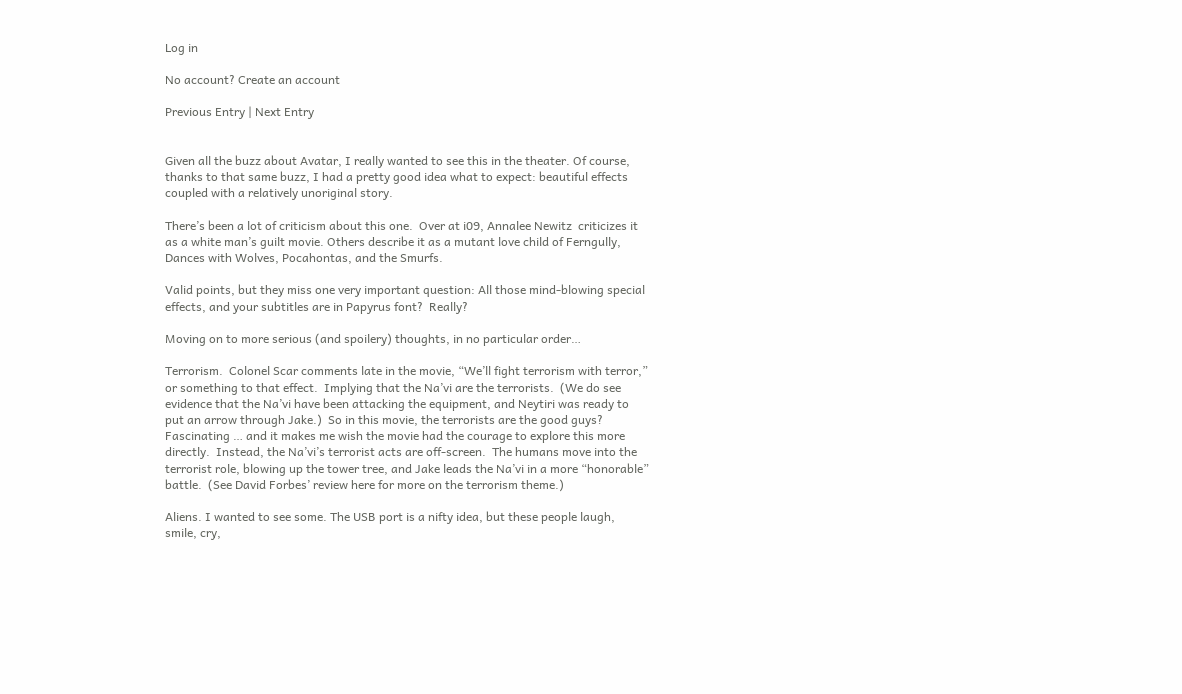Log in

No account? Create an account

Previous Entry | Next Entry


Given all the buzz about Avatar, I really wanted to see this in the theater. Of course, thanks to that same buzz, I had a pretty good idea what to expect: beautiful effects coupled with a relatively unoriginal story.

There’s been a lot of criticism about this one.  Over at i09, Annalee Newitz  criticizes it as a white man’s guilt movie. Others describe it as a mutant love child of Ferngully, Dances with Wolves, Pocahontas, and the Smurfs.

Valid points, but they miss one very important question: All those mind-blowing special effects, and your subtitles are in Papyrus font?  Really?

Moving on to more serious (and spoilery) thoughts, in no particular order…

Terrorism.  Colonel Scar comments late in the movie, “We’ll fight terrorism with terror,” or something to that effect.  Implying that the Na’vi are the terrorists.  (We do see evidence that the Na’vi have been attacking the equipment, and Neytiri was ready to put an arrow through Jake.)  So in this movie, the terrorists are the good guys?  Fascinating … and it makes me wish the movie had the courage to explore this more directly.  Instead, the Na’vi’s terrorist acts are off-screen.  The humans move into the terrorist role, blowing up the tower tree, and Jake leads the Na’vi in a more “honorable” battle.  (See David Forbes’ review here for more on the terrorism theme.)

Aliens. I wanted to see some. The USB port is a nifty idea, but these people laugh, smile, cry,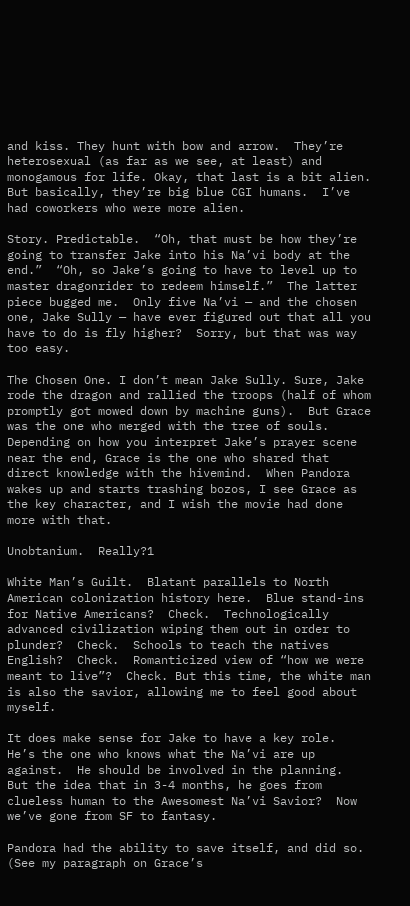and kiss. They hunt with bow and arrow.  They’re heterosexual (as far as we see, at least) and monogamous for life. Okay, that last is a bit alien.  But basically, they’re big blue CGI humans.  I’ve had coworkers who were more alien.

Story. Predictable.  “Oh, that must be how they’re going to transfer Jake into his Na’vi body at the end.”  “Oh, so Jake’s going to have to level up to master dragonrider to redeem himself.”  The latter piece bugged me.  Only five Na’vi — and the chosen one, Jake Sully — have ever figured out that all you have to do is fly higher?  Sorry, but that was way too easy.

The Chosen One. I don’t mean Jake Sully. Sure, Jake rode the dragon and rallied the troops (half of whom promptly got mowed down by machine guns).  But Grace was the one who merged with the tree of souls.  Depending on how you interpret Jake’s prayer scene near the end, Grace is the one who shared that direct knowledge with the hivemind.  When Pandora wakes up and starts trashing bozos, I see Grace as the key character, and I wish the movie had done more with that.

Unobtanium.  Really?1

White Man’s Guilt.  Blatant parallels to North American colonization history here.  Blue stand-ins for Native Americans?  Check.  Technologically advanced civilization wiping them out in order to plunder?  Check.  Schools to teach the natives English?  Check.  Romanticized view of “how we were meant to live”?  Check. But this time, the white man is also the savior, allowing me to feel good about myself.

It does make sense for Jake to have a key role.  He’s the one who knows what the Na’vi are up against.  He should be involved in the planning.  But the idea that in 3-4 months, he goes from clueless human to the Awesomest Na’vi Savior?  Now we’ve gone from SF to fantasy.

Pandora had the ability to save itself, and did so.  (See my paragraph on Grace’s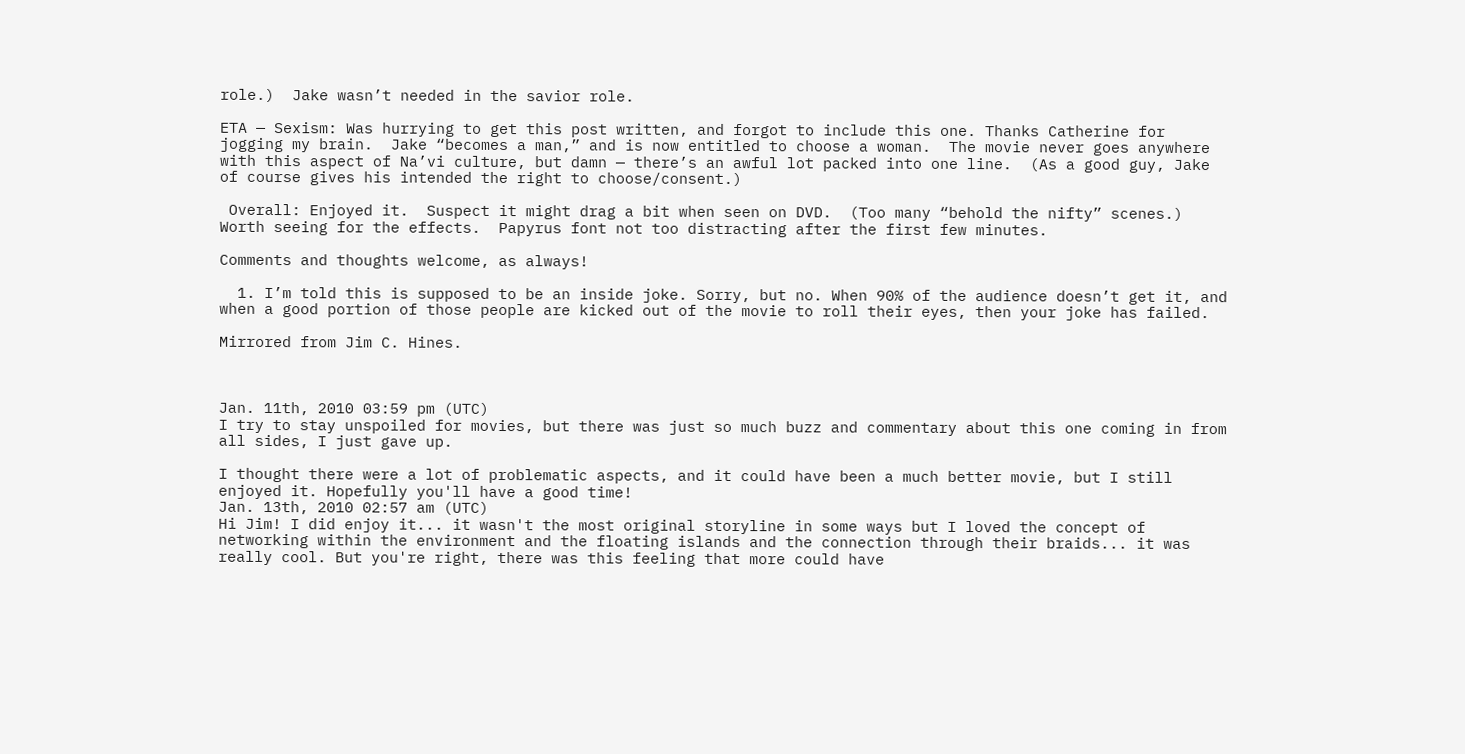role.)  Jake wasn’t needed in the savior role.

ETA — Sexism: Was hurrying to get this post written, and forgot to include this one. Thanks Catherine for jogging my brain.  Jake “becomes a man,” and is now entitled to choose a woman.  The movie never goes anywhere with this aspect of Na’vi culture, but damn — there’s an awful lot packed into one line.  (As a good guy, Jake of course gives his intended the right to choose/consent.)

 Overall: Enjoyed it.  Suspect it might drag a bit when seen on DVD.  (Too many “behold the nifty” scenes.)  Worth seeing for the effects.  Papyrus font not too distracting after the first few minutes.

Comments and thoughts welcome, as always!

  1. I’m told this is supposed to be an inside joke. Sorry, but no. When 90% of the audience doesn’t get it, and when a good portion of those people are kicked out of the movie to roll their eyes, then your joke has failed.

Mirrored from Jim C. Hines.



Jan. 11th, 2010 03:59 pm (UTC)
I try to stay unspoiled for movies, but there was just so much buzz and commentary about this one coming in from all sides, I just gave up.

I thought there were a lot of problematic aspects, and it could have been a much better movie, but I still enjoyed it. Hopefully you'll have a good time!
Jan. 13th, 2010 02:57 am (UTC)
Hi Jim! I did enjoy it... it wasn't the most original storyline in some ways but I loved the concept of networking within the environment and the floating islands and the connection through their braids... it was really cool. But you're right, there was this feeling that more could have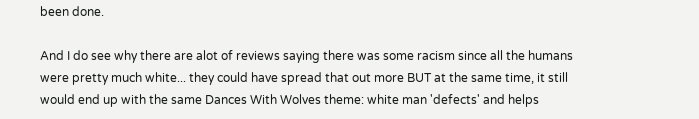been done.

And I do see why there are alot of reviews saying there was some racism since all the humans were pretty much white... they could have spread that out more BUT at the same time, it still would end up with the same Dances With Wolves theme: white man 'defects' and helps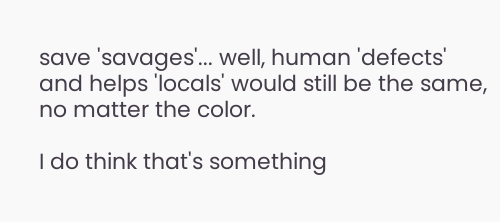save 'savages'... well, human 'defects' and helps 'locals' would still be the same, no matter the color.

I do think that's something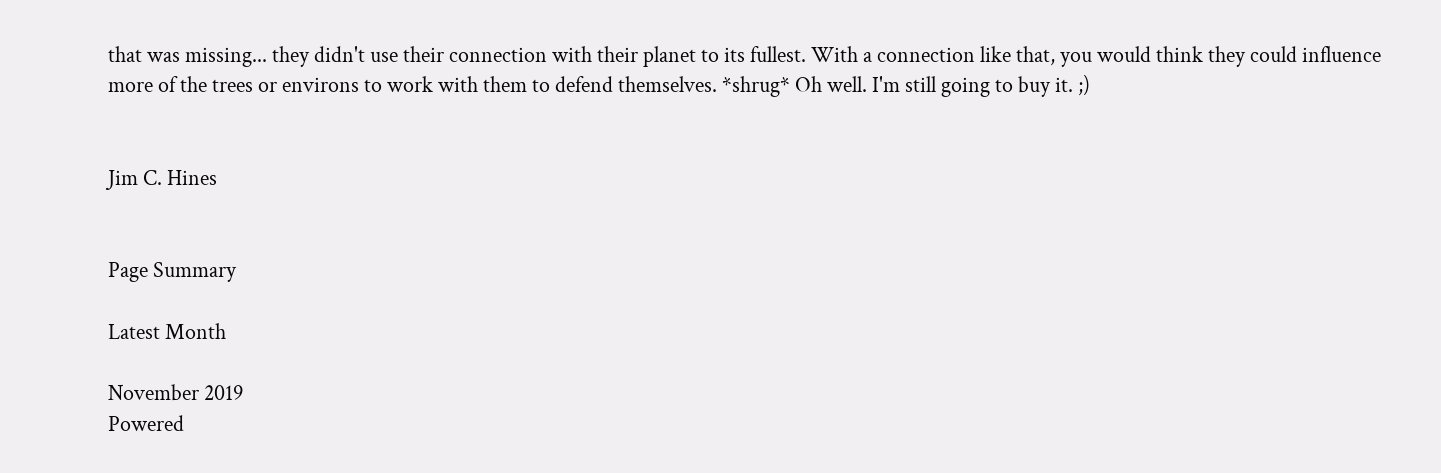that was missing... they didn't use their connection with their planet to its fullest. With a connection like that, you would think they could influence more of the trees or environs to work with them to defend themselves. *shrug* Oh well. I'm still going to buy it. ;)


Jim C. Hines


Page Summary

Latest Month

November 2019
Powered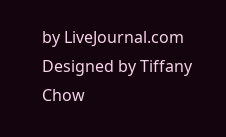by LiveJournal.com
Designed by Tiffany Chow